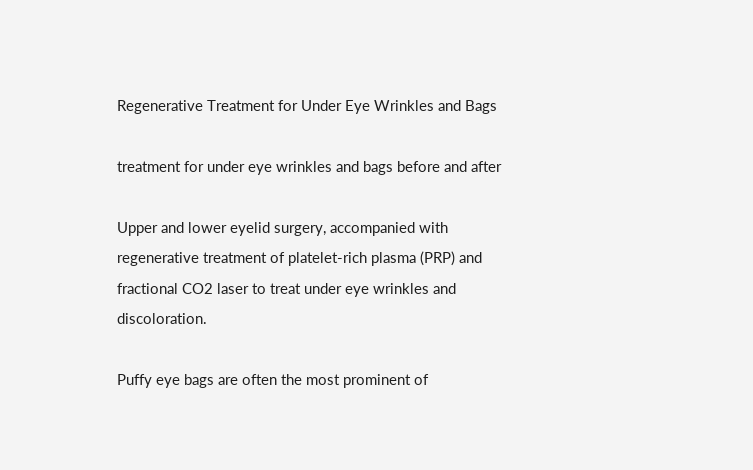Regenerative Treatment for Under Eye Wrinkles and Bags

treatment for under eye wrinkles and bags before and after

Upper and lower eyelid surgery, accompanied with regenerative treatment of platelet-rich plasma (PRP) and fractional CO2 laser to treat under eye wrinkles and discoloration.

Puffy eye bags are often the most prominent of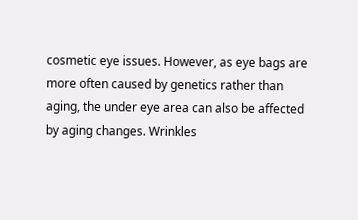cosmetic eye issues. However, as eye bags are more often caused by genetics rather than aging, the under eye area can also be affected by aging changes. Wrinkles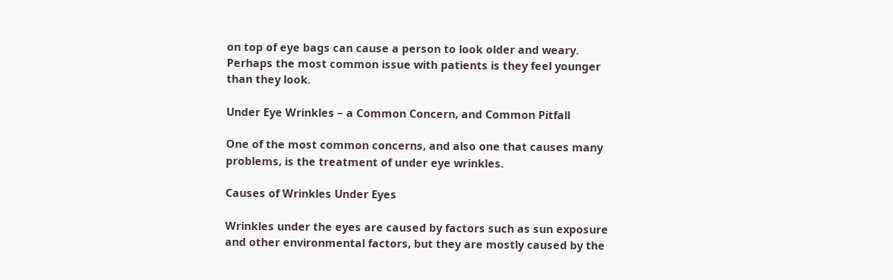on top of eye bags can cause a person to look older and weary. Perhaps the most common issue with patients is they feel younger than they look.

Under Eye Wrinkles – a Common Concern, and Common Pitfall

One of the most common concerns, and also one that causes many problems, is the treatment of under eye wrinkles.

Causes of Wrinkles Under Eyes

Wrinkles under the eyes are caused by factors such as sun exposure and other environmental factors, but they are mostly caused by the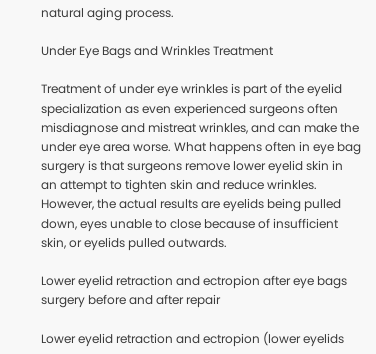natural aging process.

Under Eye Bags and Wrinkles Treatment

Treatment of under eye wrinkles is part of the eyelid specialization as even experienced surgeons often misdiagnose and mistreat wrinkles, and can make the under eye area worse. What happens often in eye bag surgery is that surgeons remove lower eyelid skin in an attempt to tighten skin and reduce wrinkles. However, the actual results are eyelids being pulled down, eyes unable to close because of insufficient skin, or eyelids pulled outwards.

Lower eyelid retraction and ectropion after eye bags surgery before and after repair

Lower eyelid retraction and ectropion (lower eyelids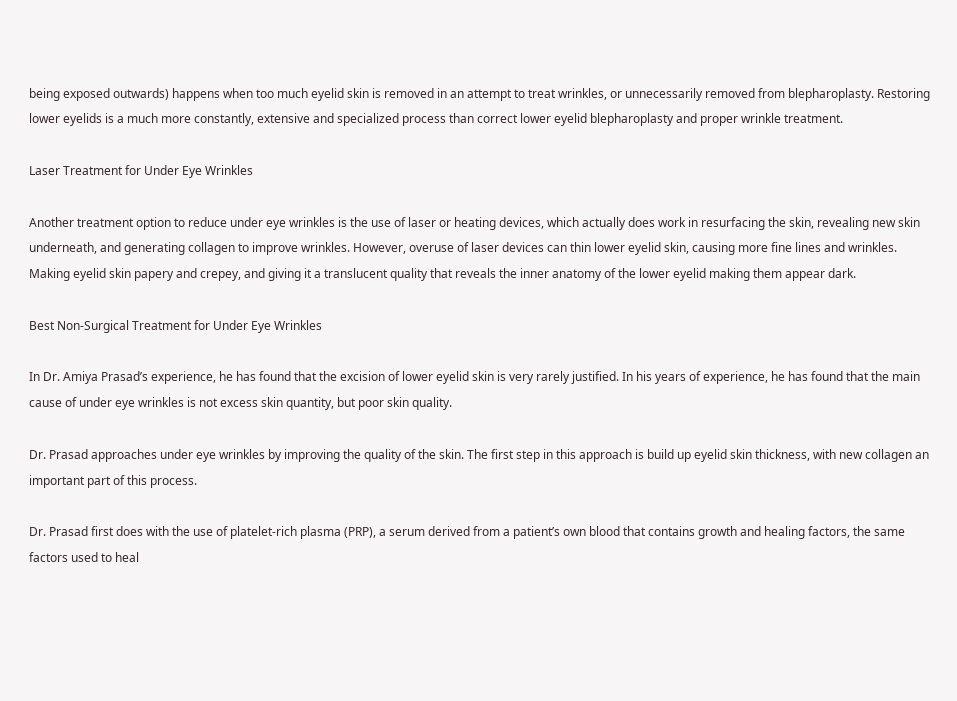being exposed outwards) happens when too much eyelid skin is removed in an attempt to treat wrinkles, or unnecessarily removed from blepharoplasty. Restoring lower eyelids is a much more constantly, extensive and specialized process than correct lower eyelid blepharoplasty and proper wrinkle treatment.

Laser Treatment for Under Eye Wrinkles

Another treatment option to reduce under eye wrinkles is the use of laser or heating devices, which actually does work in resurfacing the skin, revealing new skin underneath, and generating collagen to improve wrinkles. However, overuse of laser devices can thin lower eyelid skin, causing more fine lines and wrinkles. Making eyelid skin papery and crepey, and giving it a translucent quality that reveals the inner anatomy of the lower eyelid making them appear dark.

Best Non-Surgical Treatment for Under Eye Wrinkles

In Dr. Amiya Prasad’s experience, he has found that the excision of lower eyelid skin is very rarely justified. In his years of experience, he has found that the main cause of under eye wrinkles is not excess skin quantity, but poor skin quality.

Dr. Prasad approaches under eye wrinkles by improving the quality of the skin. The first step in this approach is build up eyelid skin thickness, with new collagen an important part of this process.

Dr. Prasad first does with the use of platelet-rich plasma (PRP), a serum derived from a patient’s own blood that contains growth and healing factors, the same factors used to heal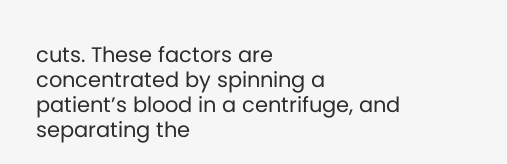cuts. These factors are concentrated by spinning a patient’s blood in a centrifuge, and separating the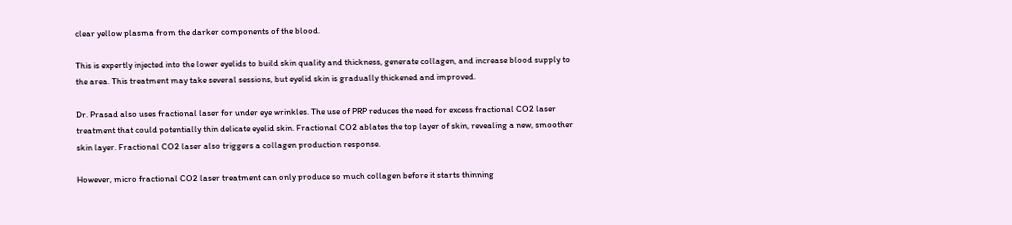clear yellow plasma from the darker components of the blood.

This is expertly injected into the lower eyelids to build skin quality and thickness, generate collagen, and increase blood supply to the area. This treatment may take several sessions, but eyelid skin is gradually thickened and improved.

Dr. Prasad also uses fractional laser for under eye wrinkles. The use of PRP reduces the need for excess fractional CO2 laser treatment that could potentially thin delicate eyelid skin. Fractional CO2 ablates the top layer of skin, revealing a new, smoother skin layer. Fractional CO2 laser also triggers a collagen production response.

However, micro fractional CO2 laser treatment can only produce so much collagen before it starts thinning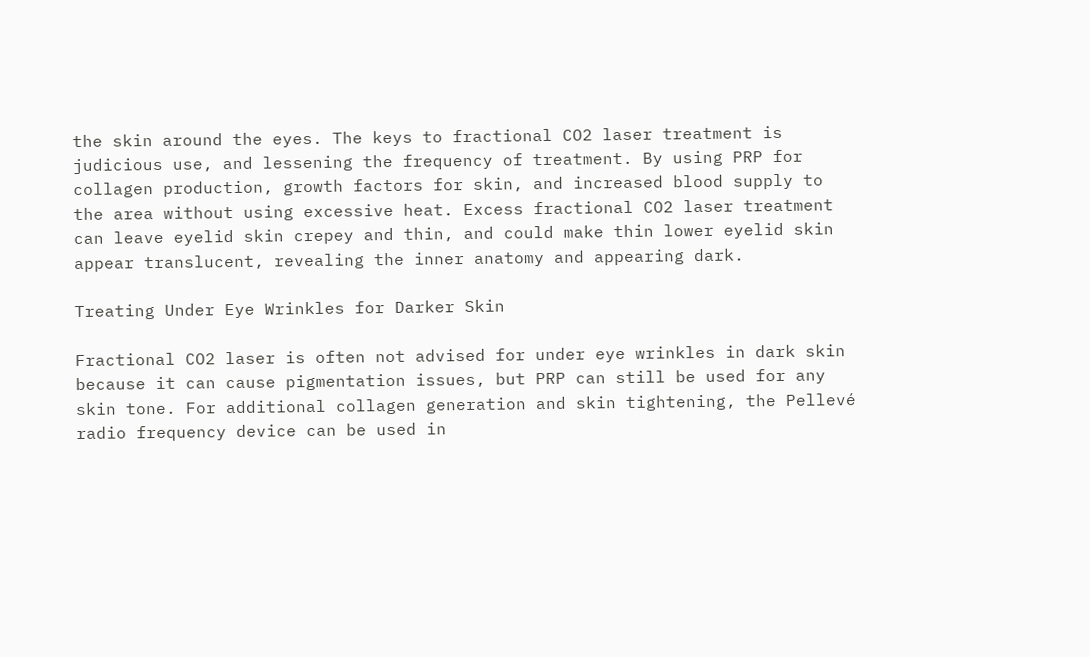the skin around the eyes. The keys to fractional CO2 laser treatment is judicious use, and lessening the frequency of treatment. By using PRP for collagen production, growth factors for skin, and increased blood supply to the area without using excessive heat. Excess fractional CO2 laser treatment can leave eyelid skin crepey and thin, and could make thin lower eyelid skin appear translucent, revealing the inner anatomy and appearing dark.

Treating Under Eye Wrinkles for Darker Skin

Fractional CO2 laser is often not advised for under eye wrinkles in dark skin because it can cause pigmentation issues, but PRP can still be used for any skin tone. For additional collagen generation and skin tightening, the Pellevé radio frequency device can be used in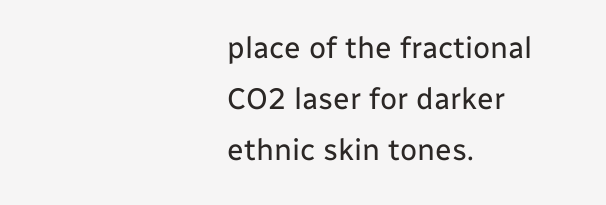place of the fractional CO2 laser for darker ethnic skin tones.